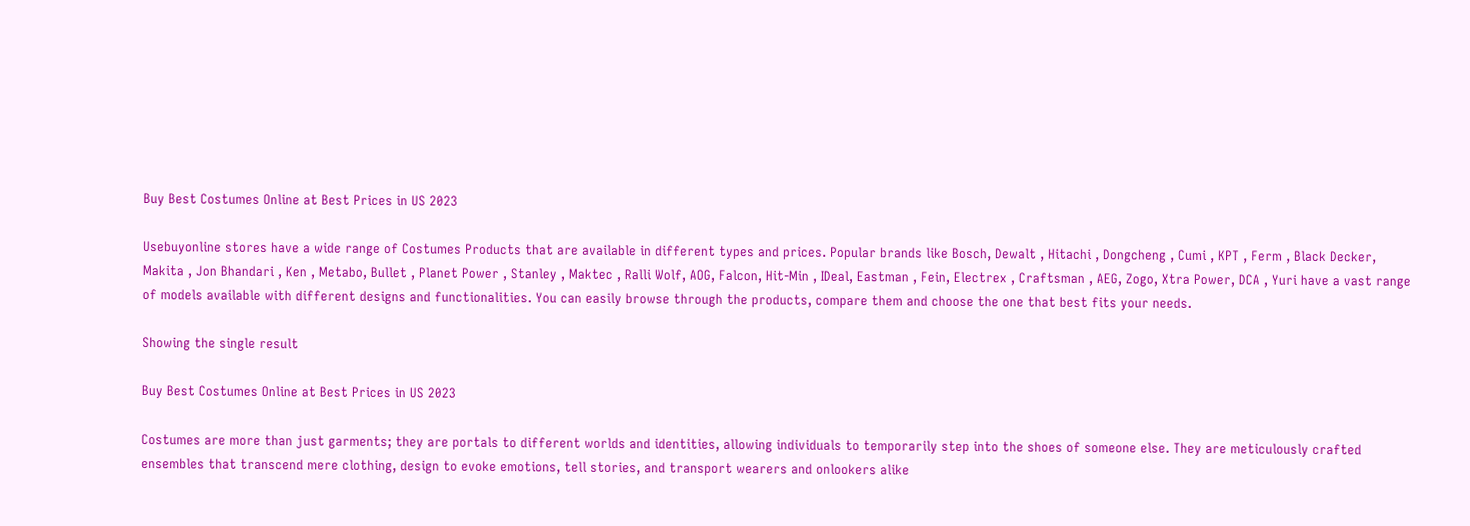Buy Best Costumes Online at Best Prices in US 2023

Usebuyonline stores have a wide range of Costumes Products that are available in different types and prices. Popular brands like Bosch, Dewalt , Hitachi , Dongcheng , Cumi , KPT , Ferm , Black Decker, Makita , Jon Bhandari , Ken , Metabo, Bullet , Planet Power , Stanley , Maktec , Ralli Wolf, AOG, Falcon, Hit-Min , IDeal, Eastman , Fein, Electrex , Craftsman , AEG, Zogo, Xtra Power, DCA , Yuri have a vast range of models available with different designs and functionalities. You can easily browse through the products, compare them and choose the one that best fits your needs.

Showing the single result

Buy Best Costumes Online at Best Prices in US 2023

Costumes are more than just garments; they are portals to different worlds and identities, allowing individuals to temporarily step into the shoes of someone else. They are meticulously crafted ensembles that transcend mere clothing, design to evoke emotions, tell stories, and transport wearers and onlookers alike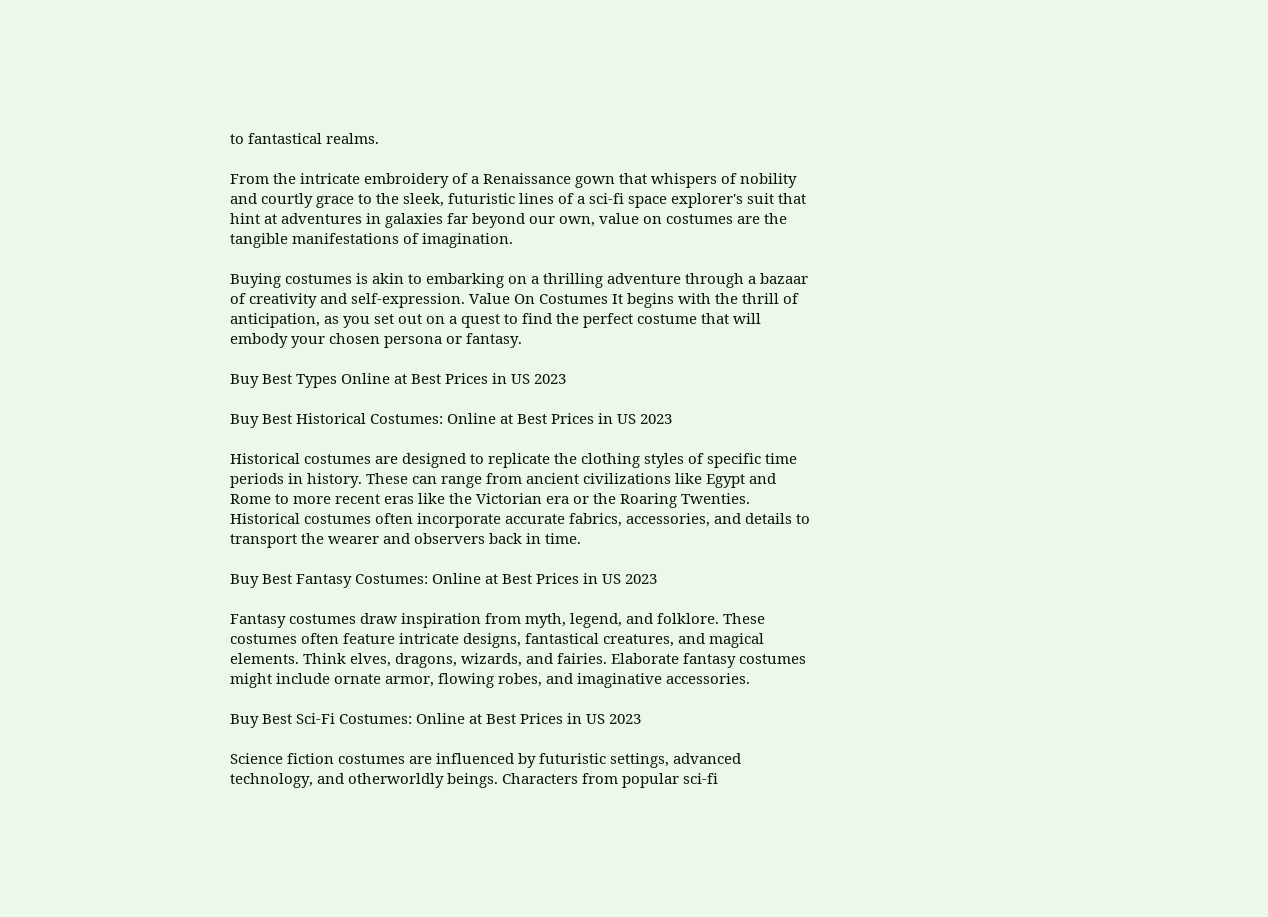to fantastical realms.

From the intricate embroidery of a Renaissance gown that whispers of nobility and courtly grace to the sleek, futuristic lines of a sci-fi space explorer's suit that hint at adventures in galaxies far beyond our own, value on costumes are the tangible manifestations of imagination.

Buying costumes is akin to embarking on a thrilling adventure through a bazaar of creativity and self-expression. Value On Costumes It begins with the thrill of anticipation, as you set out on a quest to find the perfect costume that will embody your chosen persona or fantasy.

Buy Best Types Online at Best Prices in US 2023

Buy Best Historical Costumes: Online at Best Prices in US 2023

Historical costumes are designed to replicate the clothing styles of specific time periods in history. These can range from ancient civilizations like Egypt and Rome to more recent eras like the Victorian era or the Roaring Twenties. Historical costumes often incorporate accurate fabrics, accessories, and details to transport the wearer and observers back in time.

Buy Best Fantasy Costumes: Online at Best Prices in US 2023

Fantasy costumes draw inspiration from myth, legend, and folklore. These costumes often feature intricate designs, fantastical creatures, and magical elements. Think elves, dragons, wizards, and fairies. Elaborate fantasy costumes might include ornate armor, flowing robes, and imaginative accessories.

Buy Best Sci-Fi Costumes: Online at Best Prices in US 2023

Science fiction costumes are influenced by futuristic settings, advanced technology, and otherworldly beings. Characters from popular sci-fi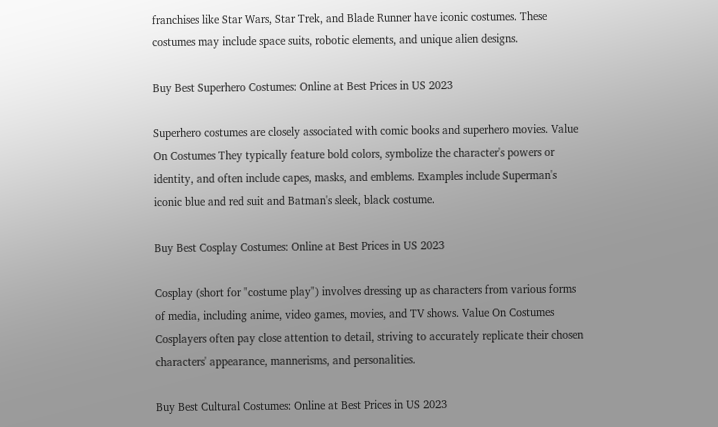franchises like Star Wars, Star Trek, and Blade Runner have iconic costumes. These costumes may include space suits, robotic elements, and unique alien designs.

Buy Best Superhero Costumes: Online at Best Prices in US 2023

Superhero costumes are closely associated with comic books and superhero movies. Value On Costumes They typically feature bold colors, symbolize the character's powers or identity, and often include capes, masks, and emblems. Examples include Superman's iconic blue and red suit and Batman's sleek, black costume.

Buy Best Cosplay Costumes: Online at Best Prices in US 2023

Cosplay (short for "costume play") involves dressing up as characters from various forms of media, including anime, video games, movies, and TV shows. Value On Costumes Cosplayers often pay close attention to detail, striving to accurately replicate their chosen characters' appearance, mannerisms, and personalities.

Buy Best Cultural Costumes: Online at Best Prices in US 2023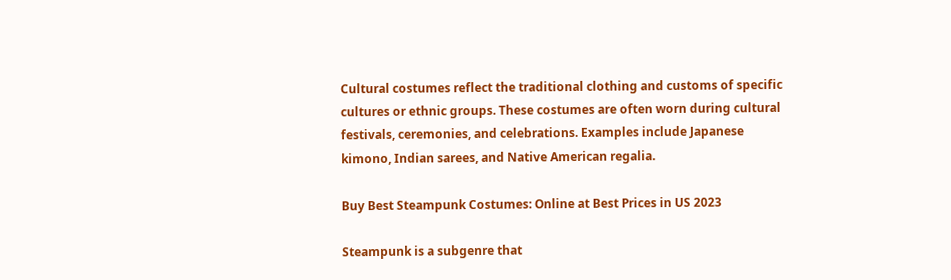Cultural costumes reflect the traditional clothing and customs of specific cultures or ethnic groups. These costumes are often worn during cultural festivals, ceremonies, and celebrations. Examples include Japanese kimono, Indian sarees, and Native American regalia.

Buy Best Steampunk Costumes: Online at Best Prices in US 2023

Steampunk is a subgenre that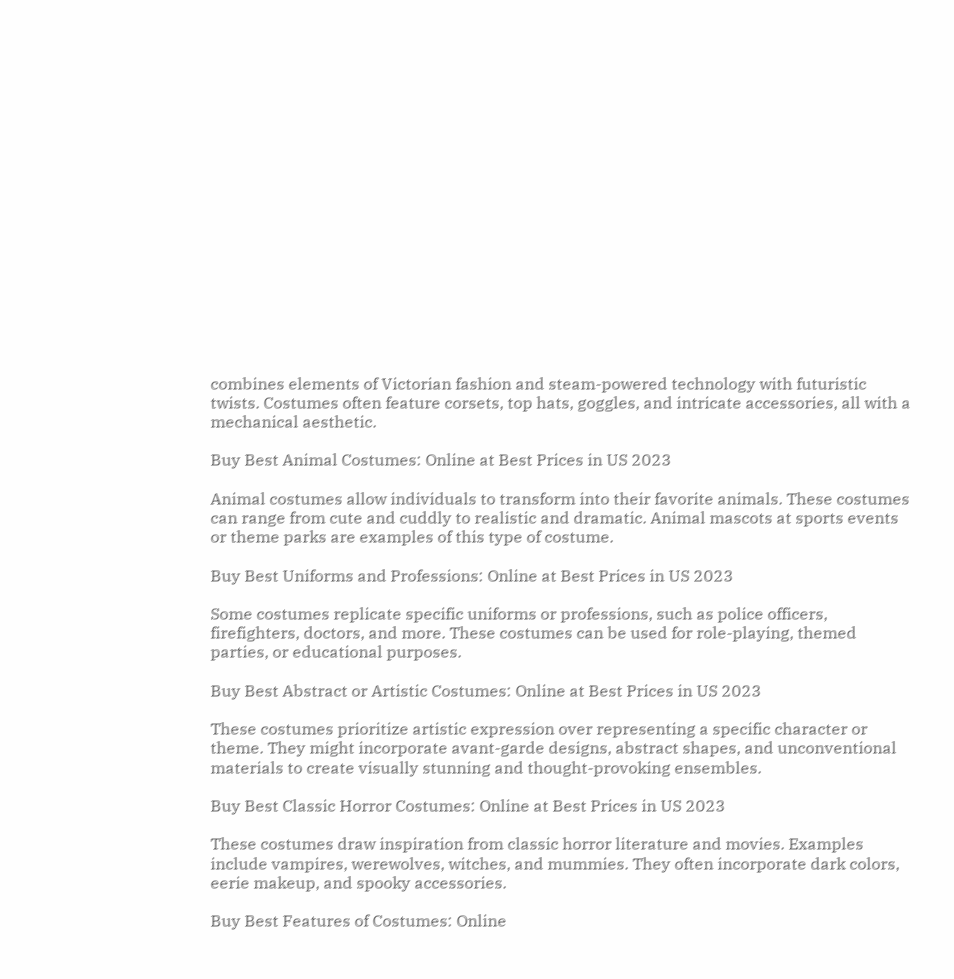combines elements of Victorian fashion and steam-powered technology with futuristic twists. Costumes often feature corsets, top hats, goggles, and intricate accessories, all with a mechanical aesthetic.

Buy Best Animal Costumes: Online at Best Prices in US 2023

Animal costumes allow individuals to transform into their favorite animals. These costumes can range from cute and cuddly to realistic and dramatic. Animal mascots at sports events or theme parks are examples of this type of costume.

Buy Best Uniforms and Professions: Online at Best Prices in US 2023

Some costumes replicate specific uniforms or professions, such as police officers, firefighters, doctors, and more. These costumes can be used for role-playing, themed parties, or educational purposes.

Buy Best Abstract or Artistic Costumes: Online at Best Prices in US 2023

These costumes prioritize artistic expression over representing a specific character or theme. They might incorporate avant-garde designs, abstract shapes, and unconventional materials to create visually stunning and thought-provoking ensembles.

Buy Best Classic Horror Costumes: Online at Best Prices in US 2023

These costumes draw inspiration from classic horror literature and movies. Examples include vampires, werewolves, witches, and mummies. They often incorporate dark colors, eerie makeup, and spooky accessories.

Buy Best Features of Costumes: Online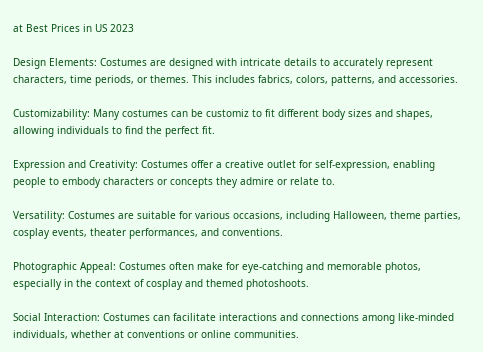at Best Prices in US 2023

Design Elements: Costumes are designed with intricate details to accurately represent characters, time periods, or themes. This includes fabrics, colors, patterns, and accessories.

Customizability: Many costumes can be customiz to fit different body sizes and shapes, allowing individuals to find the perfect fit.

Expression and Creativity: Costumes offer a creative outlet for self-expression, enabling people to embody characters or concepts they admire or relate to.

Versatility: Costumes are suitable for various occasions, including Halloween, theme parties, cosplay events, theater performances, and conventions.

Photographic Appeal: Costumes often make for eye-catching and memorable photos, especially in the context of cosplay and themed photoshoots.

Social Interaction: Costumes can facilitate interactions and connections among like-minded individuals, whether at conventions or online communities.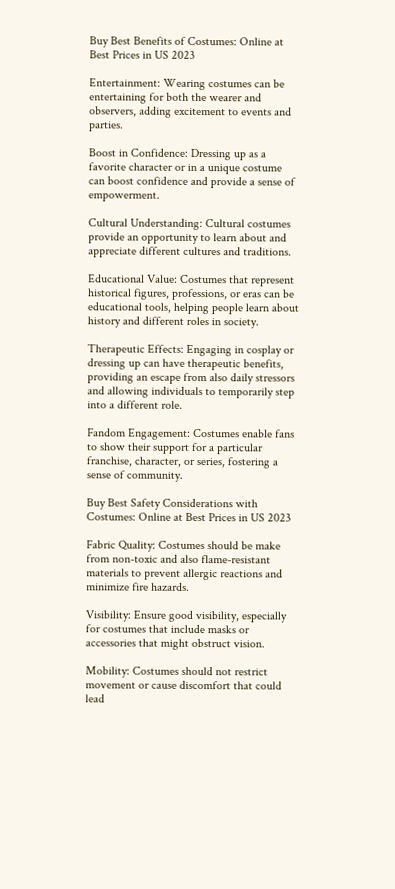Buy Best Benefits of Costumes: Online at Best Prices in US 2023

Entertainment: Wearing costumes can be entertaining for both the wearer and observers, adding excitement to events and parties.

Boost in Confidence: Dressing up as a favorite character or in a unique costume can boost confidence and provide a sense of empowerment.

Cultural Understanding: Cultural costumes provide an opportunity to learn about and appreciate different cultures and traditions.

Educational Value: Costumes that represent historical figures, professions, or eras can be educational tools, helping people learn about history and different roles in society.

Therapeutic Effects: Engaging in cosplay or dressing up can have therapeutic benefits, providing an escape from also daily stressors and allowing individuals to temporarily step into a different role.

Fandom Engagement: Costumes enable fans to show their support for a particular franchise, character, or series, fostering a sense of community.

Buy Best Safety Considerations with Costumes: Online at Best Prices in US 2023

Fabric Quality: Costumes should be make from non-toxic and also flame-resistant materials to prevent allergic reactions and minimize fire hazards.

Visibility: Ensure good visibility, especially for costumes that include masks or accessories that might obstruct vision.

Mobility: Costumes should not restrict movement or cause discomfort that could lead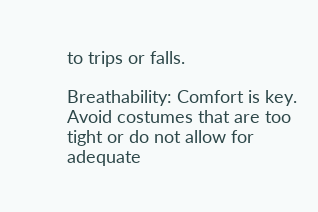to trips or falls.

Breathability: Comfort is key. Avoid costumes that are too tight or do not allow for adequate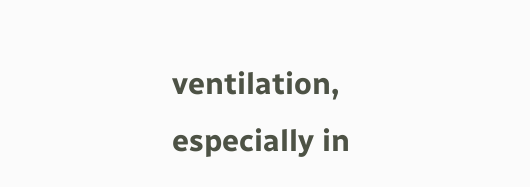ventilation, especially in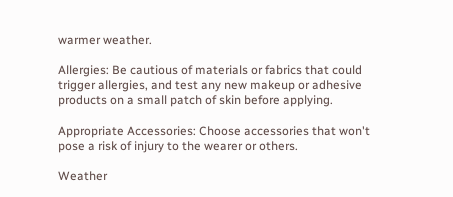warmer weather.

Allergies: Be cautious of materials or fabrics that could trigger allergies, and test any new makeup or adhesive products on a small patch of skin before applying.

Appropriate Accessories: Choose accessories that won't pose a risk of injury to the wearer or others.

Weather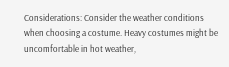Considerations: Consider the weather conditions when choosing a costume. Heavy costumes might be uncomfortable in hot weather,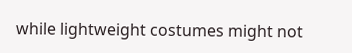while lightweight costumes might not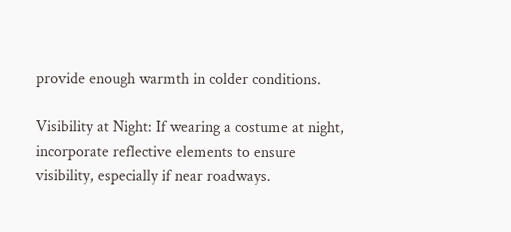provide enough warmth in colder conditions.

Visibility at Night: If wearing a costume at night, incorporate reflective elements to ensure visibility, especially if near roadways.